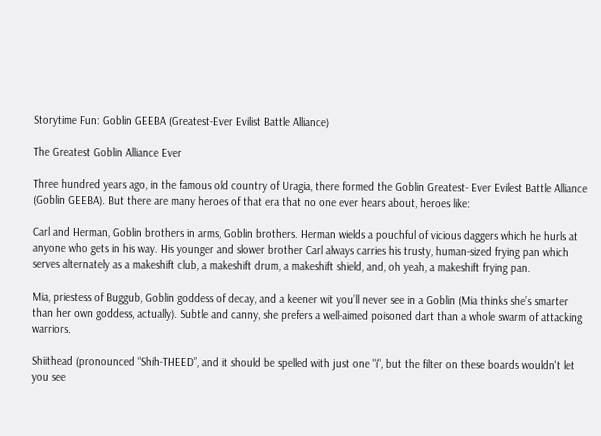Storytime Fun: Goblin GEEBA (Greatest-Ever Evilist Battle Alliance)

The Greatest Goblin Alliance Ever

Three hundred years ago, in the famous old country of Uragia, there formed the Goblin Greatest- Ever Evilest Battle Alliance (Goblin GEEBA). But there are many heroes of that era that no one ever hears about, heroes like:

Carl and Herman, Goblin brothers in arms, Goblin brothers. Herman wields a pouchful of vicious daggers which he hurls at anyone who gets in his way. His younger and slower brother Carl always carries his trusty, human-sized frying pan which serves alternately as a makeshift club, a makeshift drum, a makeshift shield, and, oh yeah, a makeshift frying pan.

Mia, priestess of Buggub, Goblin goddess of decay, and a keener wit you’ll never see in a Goblin (Mia thinks she’s smarter than her own goddess, actually). Subtle and canny, she prefers a well-aimed poisoned dart than a whole swarm of attacking warriors.

Shiithead (pronounced “Shih-THEED”, and it should be spelled with just one "i", but the filter on these boards wouldn't let you see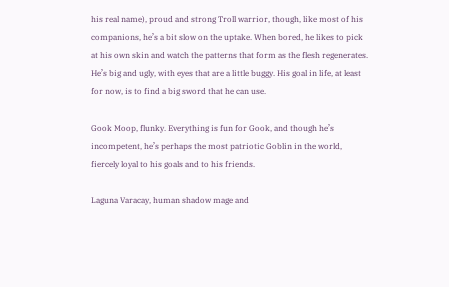his real name), proud and strong Troll warrior, though, like most of his companions, he’s a bit slow on the uptake. When bored, he likes to pick at his own skin and watch the patterns that form as the flesh regenerates. He’s big and ugly, with eyes that are a little buggy. His goal in life, at least for now, is to find a big sword that he can use.

Gook Moop, flunky. Everything is fun for Gook, and though he’s incompetent, he’s perhaps the most patriotic Goblin in the world, fiercely loyal to his goals and to his friends.

Laguna Varacay, human shadow mage and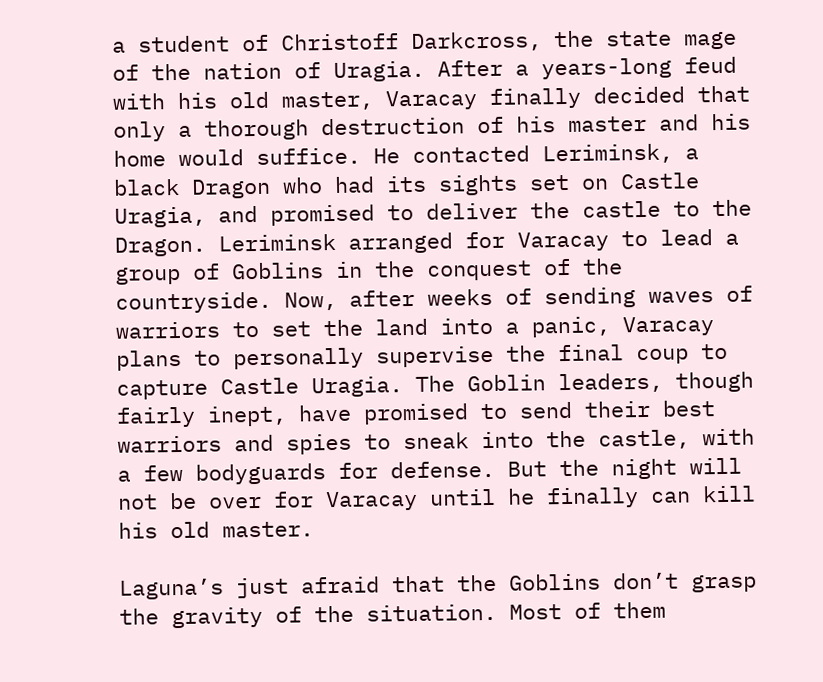a student of Christoff Darkcross, the state mage of the nation of Uragia. After a years-long feud with his old master, Varacay finally decided that only a thorough destruction of his master and his home would suffice. He contacted Leriminsk, a black Dragon who had its sights set on Castle Uragia, and promised to deliver the castle to the Dragon. Leriminsk arranged for Varacay to lead a group of Goblins in the conquest of the countryside. Now, after weeks of sending waves of warriors to set the land into a panic, Varacay plans to personally supervise the final coup to capture Castle Uragia. The Goblin leaders, though fairly inept, have promised to send their best warriors and spies to sneak into the castle, with a few bodyguards for defense. But the night will not be over for Varacay until he finally can kill his old master.

Laguna’s just afraid that the Goblins don’t grasp the gravity of the situation. Most of them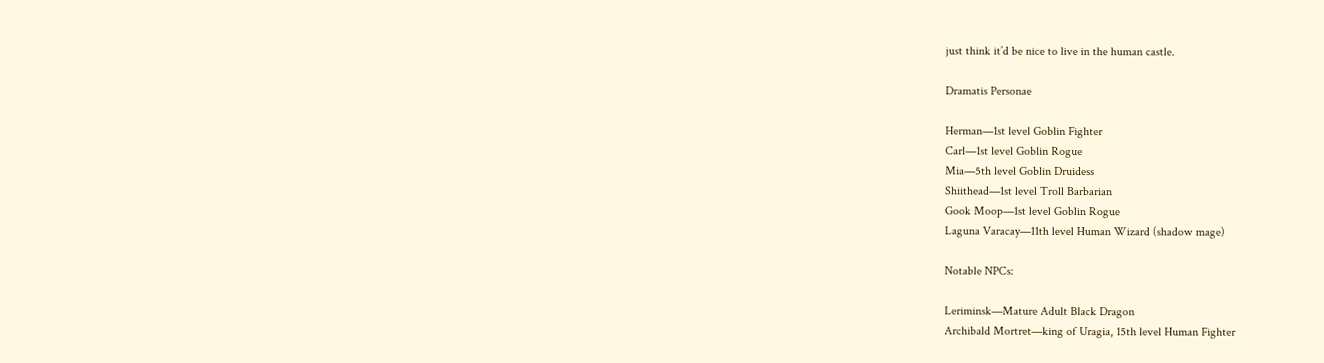just think it’d be nice to live in the human castle.

Dramatis Personae

Herman—1st level Goblin Fighter
Carl—1st level Goblin Rogue
Mia—5th level Goblin Druidess
Shiithead—1st level Troll Barbarian
Gook Moop—1st level Goblin Rogue
Laguna Varacay—11th level Human Wizard (shadow mage)

Notable NPCs:

Leriminsk—Mature Adult Black Dragon
Archibald Mortret—king of Uragia, 15th level Human Fighter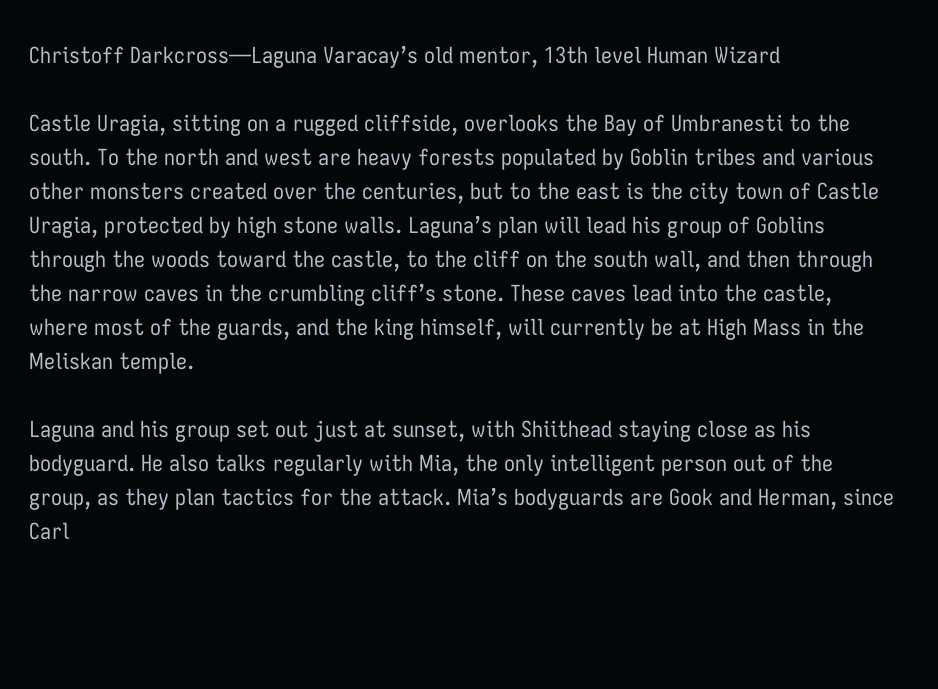Christoff Darkcross—Laguna Varacay’s old mentor, 13th level Human Wizard

Castle Uragia, sitting on a rugged cliffside, overlooks the Bay of Umbranesti to the south. To the north and west are heavy forests populated by Goblin tribes and various other monsters created over the centuries, but to the east is the city town of Castle Uragia, protected by high stone walls. Laguna’s plan will lead his group of Goblins through the woods toward the castle, to the cliff on the south wall, and then through the narrow caves in the crumbling cliff’s stone. These caves lead into the castle, where most of the guards, and the king himself, will currently be at High Mass in the Meliskan temple.

Laguna and his group set out just at sunset, with Shiithead staying close as his bodyguard. He also talks regularly with Mia, the only intelligent person out of the group, as they plan tactics for the attack. Mia’s bodyguards are Gook and Herman, since Carl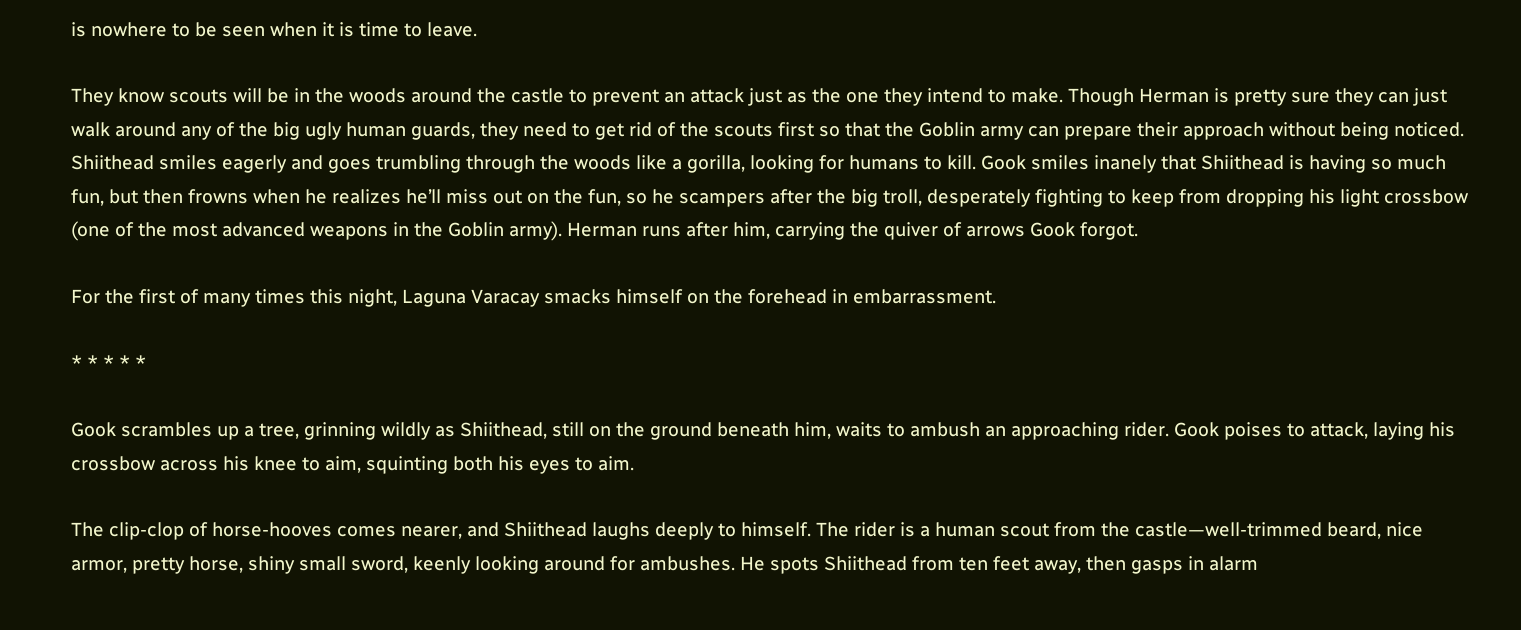is nowhere to be seen when it is time to leave.

They know scouts will be in the woods around the castle to prevent an attack just as the one they intend to make. Though Herman is pretty sure they can just walk around any of the big ugly human guards, they need to get rid of the scouts first so that the Goblin army can prepare their approach without being noticed. Shiithead smiles eagerly and goes trumbling through the woods like a gorilla, looking for humans to kill. Gook smiles inanely that Shiithead is having so much fun, but then frowns when he realizes he’ll miss out on the fun, so he scampers after the big troll, desperately fighting to keep from dropping his light crossbow (one of the most advanced weapons in the Goblin army). Herman runs after him, carrying the quiver of arrows Gook forgot.

For the first of many times this night, Laguna Varacay smacks himself on the forehead in embarrassment.

* * * * *

Gook scrambles up a tree, grinning wildly as Shiithead, still on the ground beneath him, waits to ambush an approaching rider. Gook poises to attack, laying his crossbow across his knee to aim, squinting both his eyes to aim.

The clip-clop of horse-hooves comes nearer, and Shiithead laughs deeply to himself. The rider is a human scout from the castle—well-trimmed beard, nice armor, pretty horse, shiny small sword, keenly looking around for ambushes. He spots Shiithead from ten feet away, then gasps in alarm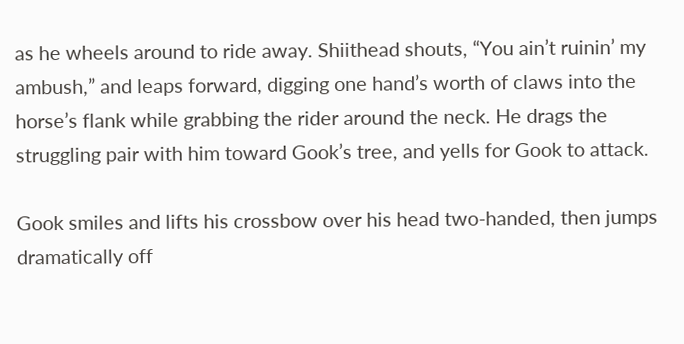as he wheels around to ride away. Shiithead shouts, “You ain’t ruinin’ my ambush,” and leaps forward, digging one hand’s worth of claws into the horse’s flank while grabbing the rider around the neck. He drags the struggling pair with him toward Gook’s tree, and yells for Gook to attack.

Gook smiles and lifts his crossbow over his head two-handed, then jumps dramatically off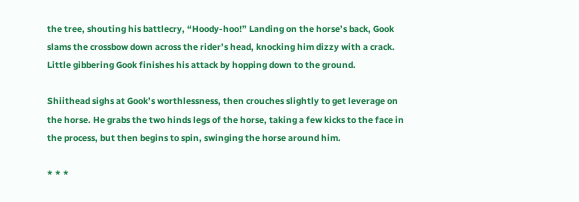the tree, shouting his battlecry, “Hoody-hoo!” Landing on the horse’s back, Gook slams the crossbow down across the rider’s head, knocking him dizzy with a crack. Little gibbering Gook finishes his attack by hopping down to the ground.

Shiithead sighs at Gook’s worthlessness, then crouches slightly to get leverage on the horse. He grabs the two hinds legs of the horse, taking a few kicks to the face in the process, but then begins to spin, swinging the horse around him.

* * *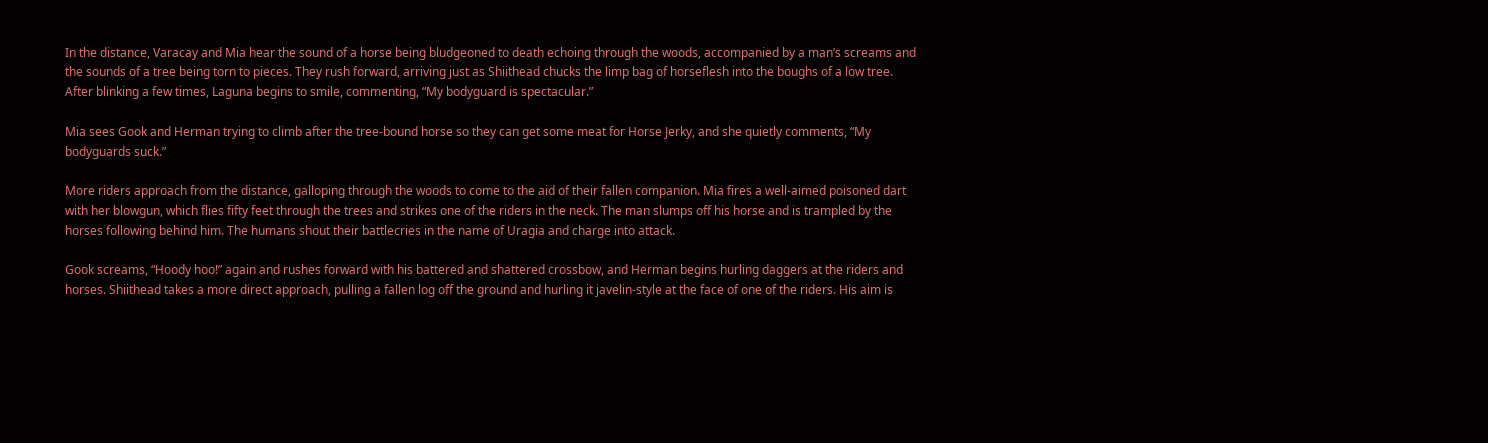In the distance, Varacay and Mia hear the sound of a horse being bludgeoned to death echoing through the woods, accompanied by a man’s screams and the sounds of a tree being torn to pieces. They rush forward, arriving just as Shiithead chucks the limp bag of horseflesh into the boughs of a low tree. After blinking a few times, Laguna begins to smile, commenting, “My bodyguard is spectacular.”

Mia sees Gook and Herman trying to climb after the tree-bound horse so they can get some meat for Horse Jerky, and she quietly comments, “My bodyguards suck.”

More riders approach from the distance, galloping through the woods to come to the aid of their fallen companion. Mia fires a well-aimed poisoned dart with her blowgun, which flies fifty feet through the trees and strikes one of the riders in the neck. The man slumps off his horse and is trampled by the horses following behind him. The humans shout their battlecries in the name of Uragia and charge into attack.

Gook screams, “Hoody hoo!” again and rushes forward with his battered and shattered crossbow, and Herman begins hurling daggers at the riders and horses. Shiithead takes a more direct approach, pulling a fallen log off the ground and hurling it javelin-style at the face of one of the riders. His aim is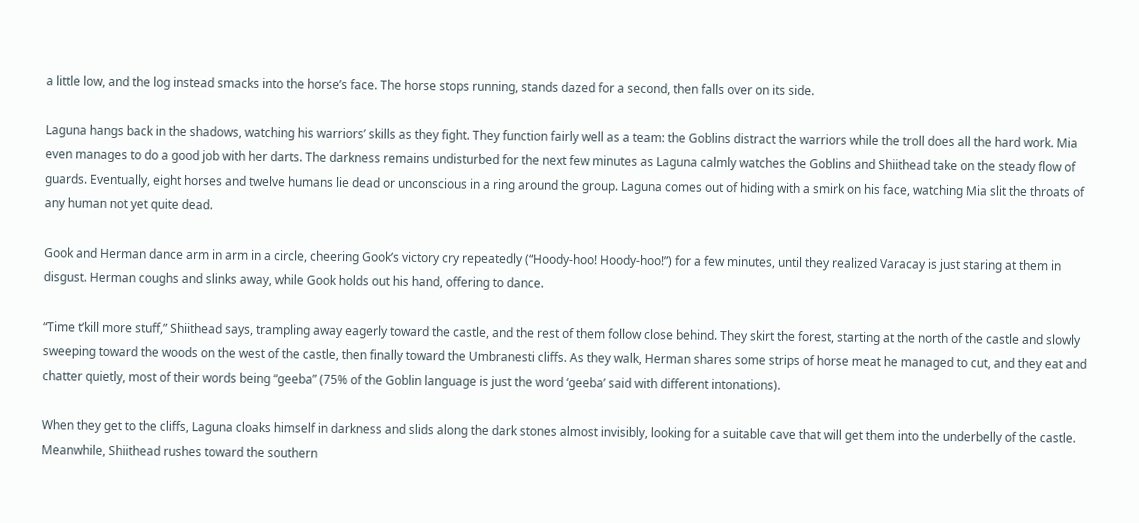a little low, and the log instead smacks into the horse’s face. The horse stops running, stands dazed for a second, then falls over on its side.

Laguna hangs back in the shadows, watching his warriors’ skills as they fight. They function fairly well as a team: the Goblins distract the warriors while the troll does all the hard work. Mia even manages to do a good job with her darts. The darkness remains undisturbed for the next few minutes as Laguna calmly watches the Goblins and Shiithead take on the steady flow of guards. Eventually, eight horses and twelve humans lie dead or unconscious in a ring around the group. Laguna comes out of hiding with a smirk on his face, watching Mia slit the throats of any human not yet quite dead.

Gook and Herman dance arm in arm in a circle, cheering Gook’s victory cry repeatedly (“Hoody-hoo! Hoody-hoo!”) for a few minutes, until they realized Varacay is just staring at them in disgust. Herman coughs and slinks away, while Gook holds out his hand, offering to dance.

“Time t’kill more stuff,” Shiithead says, trampling away eagerly toward the castle, and the rest of them follow close behind. They skirt the forest, starting at the north of the castle and slowly sweeping toward the woods on the west of the castle, then finally toward the Umbranesti cliffs. As they walk, Herman shares some strips of horse meat he managed to cut, and they eat and chatter quietly, most of their words being “geeba” (75% of the Goblin language is just the word ‘geeba’ said with different intonations).

When they get to the cliffs, Laguna cloaks himself in darkness and slids along the dark stones almost invisibly, looking for a suitable cave that will get them into the underbelly of the castle. Meanwhile, Shiithead rushes toward the southern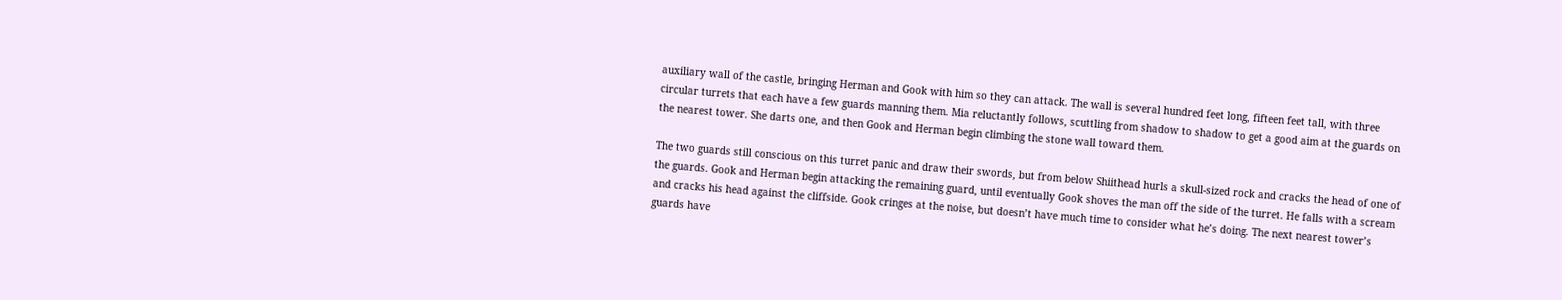auxiliary wall of the castle, bringing Herman and Gook with him so they can attack. The wall is several hundred feet long, fifteen feet tall, with three circular turrets that each have a few guards manning them. Mia reluctantly follows, scuttling from shadow to shadow to get a good aim at the guards on the nearest tower. She darts one, and then Gook and Herman begin climbing the stone wall toward them.

The two guards still conscious on this turret panic and draw their swords, but from below Shiithead hurls a skull-sized rock and cracks the head of one of the guards. Gook and Herman begin attacking the remaining guard, until eventually Gook shoves the man off the side of the turret. He falls with a scream and cracks his head against the cliffside. Gook cringes at the noise, but doesn’t have much time to consider what he’s doing. The next nearest tower’s guards have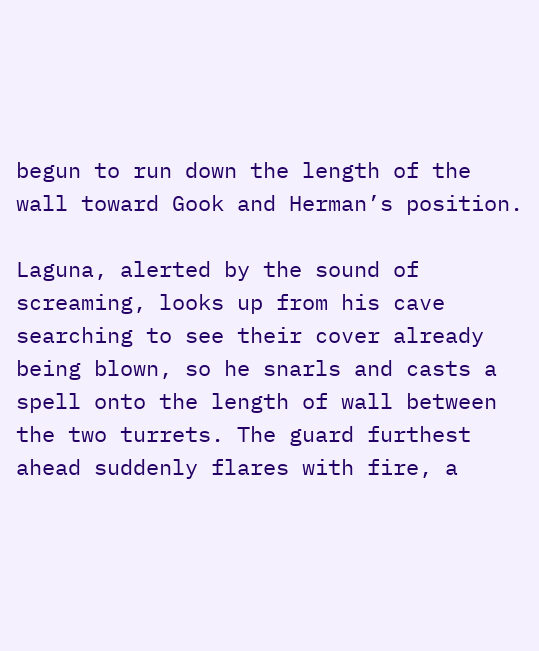begun to run down the length of the wall toward Gook and Herman’s position.

Laguna, alerted by the sound of screaming, looks up from his cave searching to see their cover already being blown, so he snarls and casts a spell onto the length of wall between the two turrets. The guard furthest ahead suddenly flares with fire, a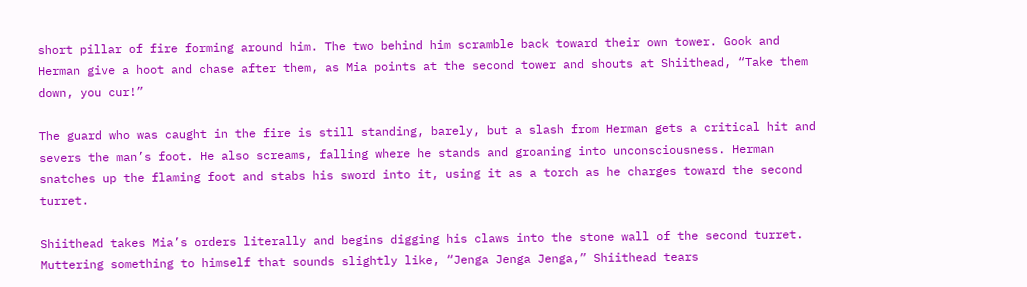short pillar of fire forming around him. The two behind him scramble back toward their own tower. Gook and Herman give a hoot and chase after them, as Mia points at the second tower and shouts at Shiithead, “Take them down, you cur!”

The guard who was caught in the fire is still standing, barely, but a slash from Herman gets a critical hit and severs the man’s foot. He also screams, falling where he stands and groaning into unconsciousness. Herman snatches up the flaming foot and stabs his sword into it, using it as a torch as he charges toward the second turret.

Shiithead takes Mia’s orders literally and begins digging his claws into the stone wall of the second turret. Muttering something to himself that sounds slightly like, “Jenga Jenga Jenga,” Shiithead tears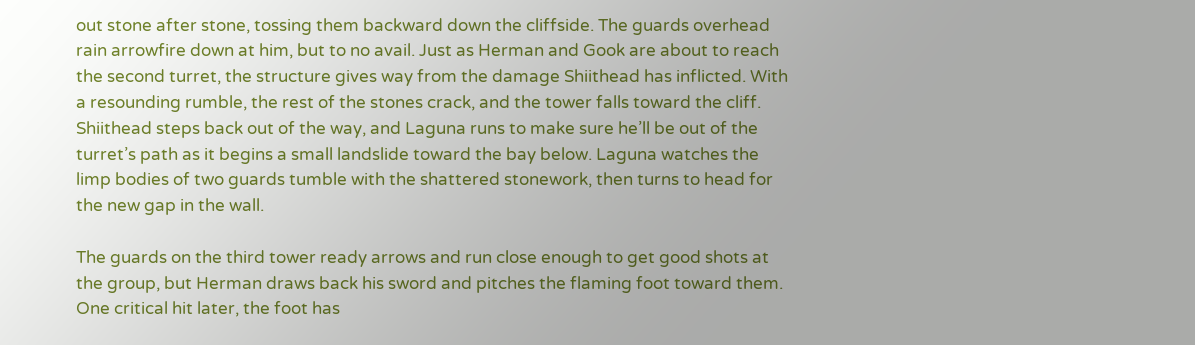out stone after stone, tossing them backward down the cliffside. The guards overhead rain arrowfire down at him, but to no avail. Just as Herman and Gook are about to reach the second turret, the structure gives way from the damage Shiithead has inflicted. With a resounding rumble, the rest of the stones crack, and the tower falls toward the cliff. Shiithead steps back out of the way, and Laguna runs to make sure he’ll be out of the turret’s path as it begins a small landslide toward the bay below. Laguna watches the limp bodies of two guards tumble with the shattered stonework, then turns to head for the new gap in the wall.

The guards on the third tower ready arrows and run close enough to get good shots at the group, but Herman draws back his sword and pitches the flaming foot toward them. One critical hit later, the foot has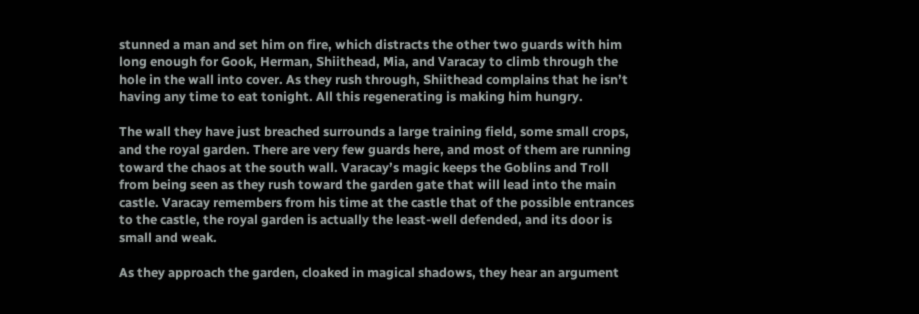stunned a man and set him on fire, which distracts the other two guards with him long enough for Gook, Herman, Shiithead, Mia, and Varacay to climb through the hole in the wall into cover. As they rush through, Shiithead complains that he isn’t having any time to eat tonight. All this regenerating is making him hungry.

The wall they have just breached surrounds a large training field, some small crops, and the royal garden. There are very few guards here, and most of them are running toward the chaos at the south wall. Varacay’s magic keeps the Goblins and Troll from being seen as they rush toward the garden gate that will lead into the main castle. Varacay remembers from his time at the castle that of the possible entrances to the castle, the royal garden is actually the least-well defended, and its door is small and weak.

As they approach the garden, cloaked in magical shadows, they hear an argument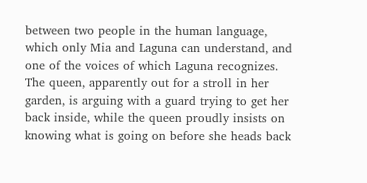between two people in the human language, which only Mia and Laguna can understand, and one of the voices of which Laguna recognizes. The queen, apparently out for a stroll in her garden, is arguing with a guard trying to get her back inside, while the queen proudly insists on knowing what is going on before she heads back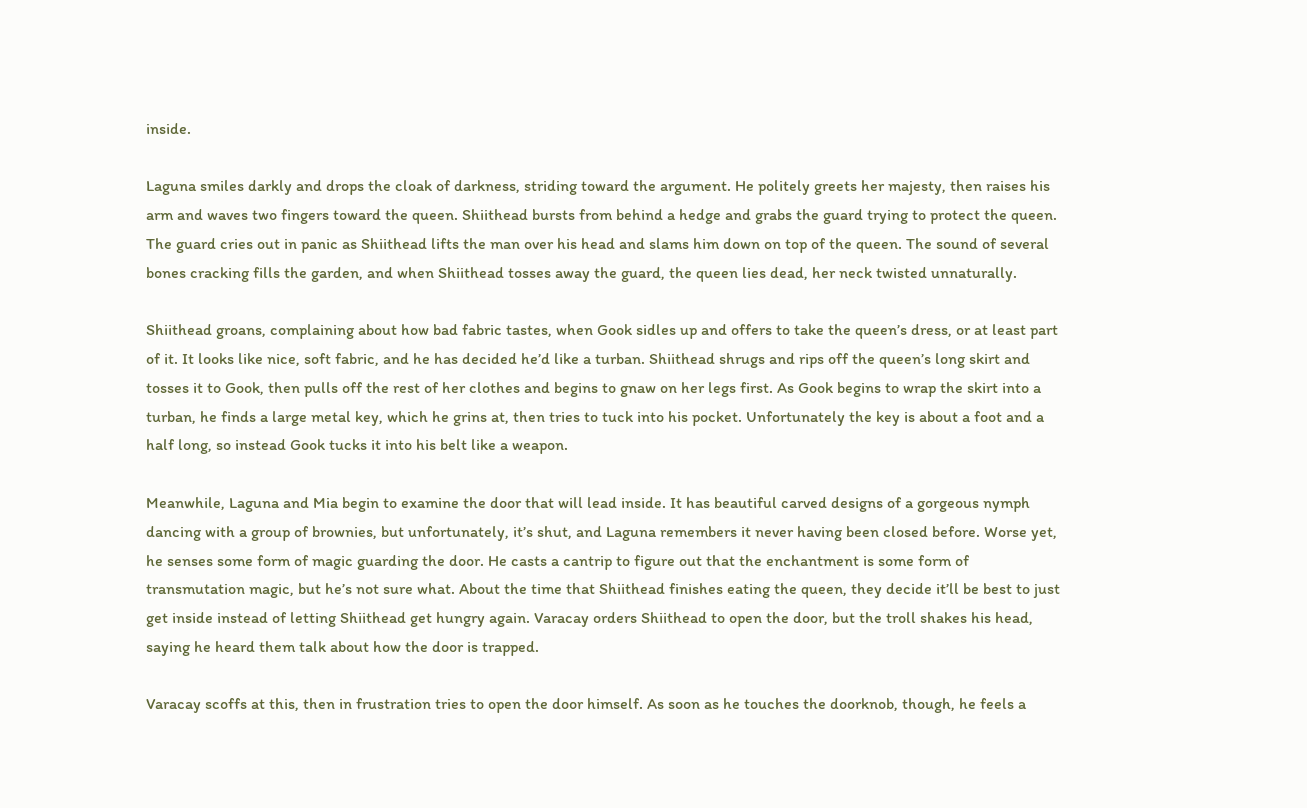inside.

Laguna smiles darkly and drops the cloak of darkness, striding toward the argument. He politely greets her majesty, then raises his arm and waves two fingers toward the queen. Shiithead bursts from behind a hedge and grabs the guard trying to protect the queen. The guard cries out in panic as Shiithead lifts the man over his head and slams him down on top of the queen. The sound of several bones cracking fills the garden, and when Shiithead tosses away the guard, the queen lies dead, her neck twisted unnaturally.

Shiithead groans, complaining about how bad fabric tastes, when Gook sidles up and offers to take the queen’s dress, or at least part of it. It looks like nice, soft fabric, and he has decided he’d like a turban. Shiithead shrugs and rips off the queen’s long skirt and tosses it to Gook, then pulls off the rest of her clothes and begins to gnaw on her legs first. As Gook begins to wrap the skirt into a turban, he finds a large metal key, which he grins at, then tries to tuck into his pocket. Unfortunately the key is about a foot and a half long, so instead Gook tucks it into his belt like a weapon.

Meanwhile, Laguna and Mia begin to examine the door that will lead inside. It has beautiful carved designs of a gorgeous nymph dancing with a group of brownies, but unfortunately, it’s shut, and Laguna remembers it never having been closed before. Worse yet, he senses some form of magic guarding the door. He casts a cantrip to figure out that the enchantment is some form of transmutation magic, but he’s not sure what. About the time that Shiithead finishes eating the queen, they decide it’ll be best to just get inside instead of letting Shiithead get hungry again. Varacay orders Shiithead to open the door, but the troll shakes his head, saying he heard them talk about how the door is trapped.

Varacay scoffs at this, then in frustration tries to open the door himself. As soon as he touches the doorknob, though, he feels a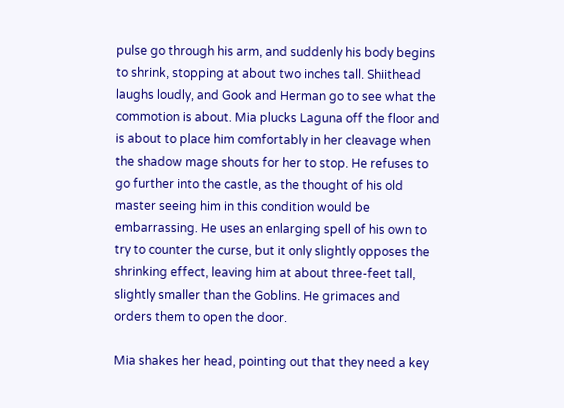pulse go through his arm, and suddenly his body begins to shrink, stopping at about two inches tall. Shiithead laughs loudly, and Gook and Herman go to see what the commotion is about. Mia plucks Laguna off the floor and is about to place him comfortably in her cleavage when the shadow mage shouts for her to stop. He refuses to go further into the castle, as the thought of his old master seeing him in this condition would be embarrassing. He uses an enlarging spell of his own to try to counter the curse, but it only slightly opposes the shrinking effect, leaving him at about three-feet tall, slightly smaller than the Goblins. He grimaces and orders them to open the door.

Mia shakes her head, pointing out that they need a key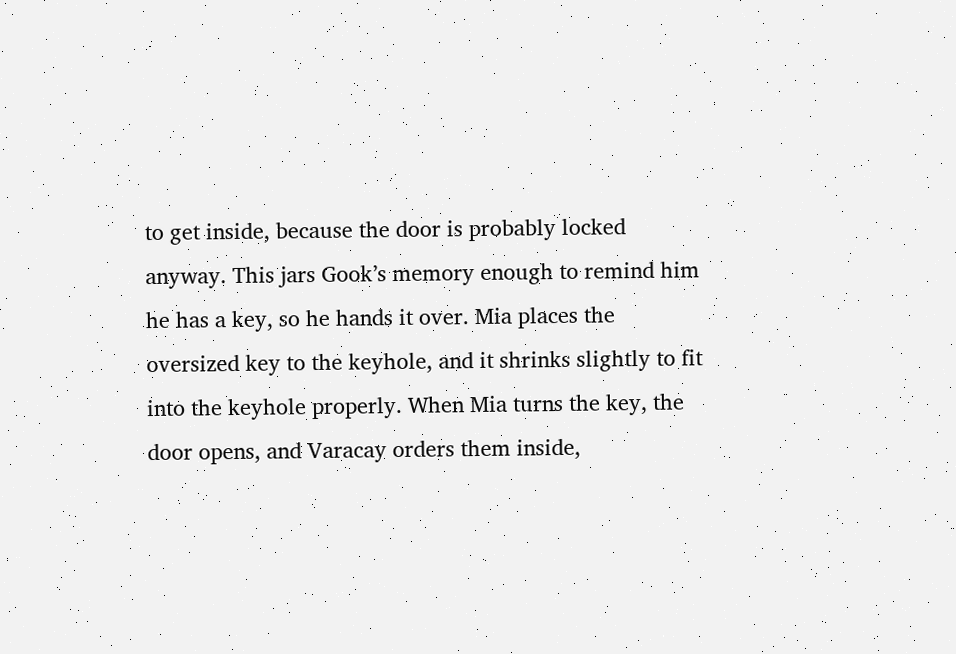to get inside, because the door is probably locked anyway. This jars Gook’s memory enough to remind him he has a key, so he hands it over. Mia places the oversized key to the keyhole, and it shrinks slightly to fit into the keyhole properly. When Mia turns the key, the door opens, and Varacay orders them inside,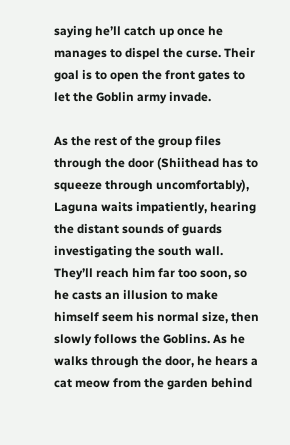saying he’ll catch up once he manages to dispel the curse. Their goal is to open the front gates to let the Goblin army invade.

As the rest of the group files through the door (Shiithead has to squeeze through uncomfortably), Laguna waits impatiently, hearing the distant sounds of guards investigating the south wall. They’ll reach him far too soon, so he casts an illusion to make himself seem his normal size, then slowly follows the Goblins. As he walks through the door, he hears a cat meow from the garden behind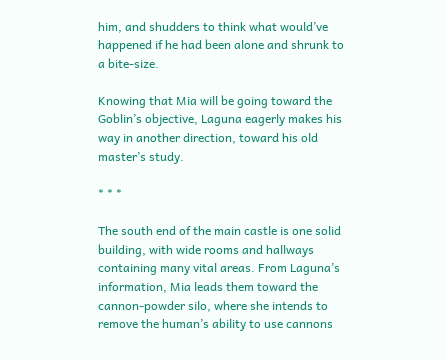him, and shudders to think what would’ve happened if he had been alone and shrunk to a bite-size.

Knowing that Mia will be going toward the Goblin’s objective, Laguna eagerly makes his way in another direction, toward his old master’s study.

* * *

The south end of the main castle is one solid building, with wide rooms and hallways containing many vital areas. From Laguna’s information, Mia leads them toward the cannon-powder silo, where she intends to remove the human’s ability to use cannons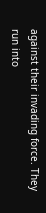against their invading force. They run into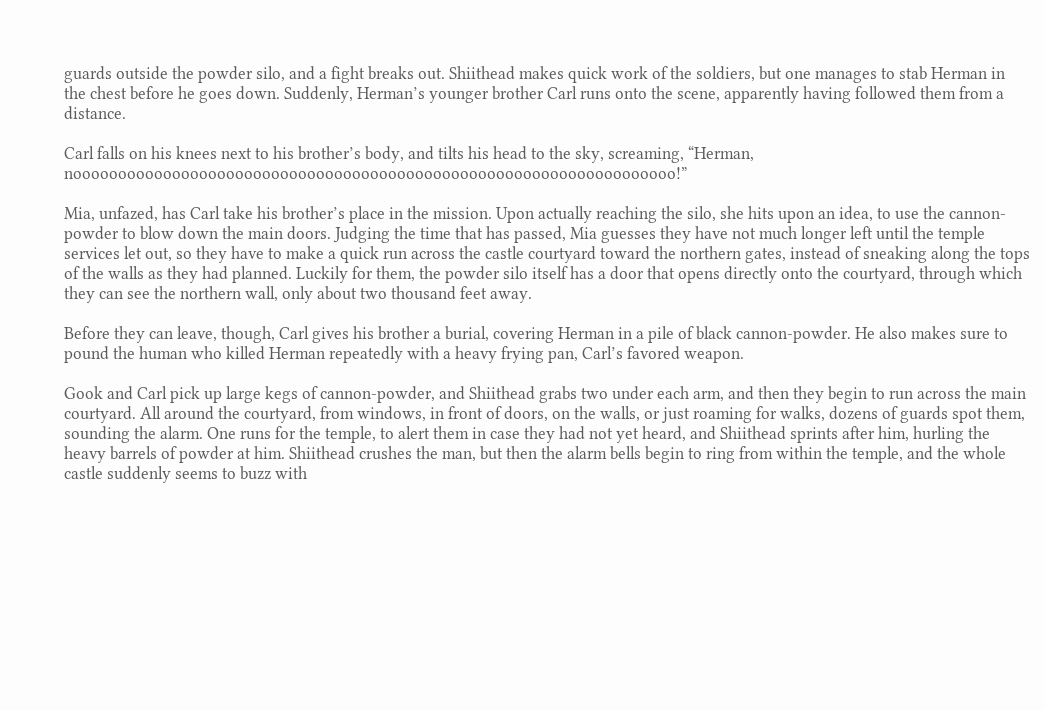guards outside the powder silo, and a fight breaks out. Shiithead makes quick work of the soldiers, but one manages to stab Herman in the chest before he goes down. Suddenly, Herman’s younger brother Carl runs onto the scene, apparently having followed them from a distance.

Carl falls on his knees next to his brother’s body, and tilts his head to the sky, screaming, “Herman, nooooooooooooooooooooooooooooooooooooooooooooooooooooooooooooooooooo!”

Mia, unfazed, has Carl take his brother’s place in the mission. Upon actually reaching the silo, she hits upon an idea, to use the cannon-powder to blow down the main doors. Judging the time that has passed, Mia guesses they have not much longer left until the temple services let out, so they have to make a quick run across the castle courtyard toward the northern gates, instead of sneaking along the tops of the walls as they had planned. Luckily for them, the powder silo itself has a door that opens directly onto the courtyard, through which they can see the northern wall, only about two thousand feet away.

Before they can leave, though, Carl gives his brother a burial, covering Herman in a pile of black cannon-powder. He also makes sure to pound the human who killed Herman repeatedly with a heavy frying pan, Carl’s favored weapon.

Gook and Carl pick up large kegs of cannon-powder, and Shiithead grabs two under each arm, and then they begin to run across the main courtyard. All around the courtyard, from windows, in front of doors, on the walls, or just roaming for walks, dozens of guards spot them, sounding the alarm. One runs for the temple, to alert them in case they had not yet heard, and Shiithead sprints after him, hurling the heavy barrels of powder at him. Shiithead crushes the man, but then the alarm bells begin to ring from within the temple, and the whole castle suddenly seems to buzz with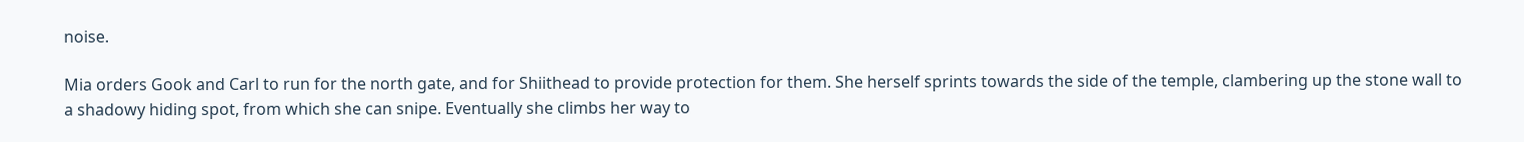noise.

Mia orders Gook and Carl to run for the north gate, and for Shiithead to provide protection for them. She herself sprints towards the side of the temple, clambering up the stone wall to a shadowy hiding spot, from which she can snipe. Eventually she climbs her way to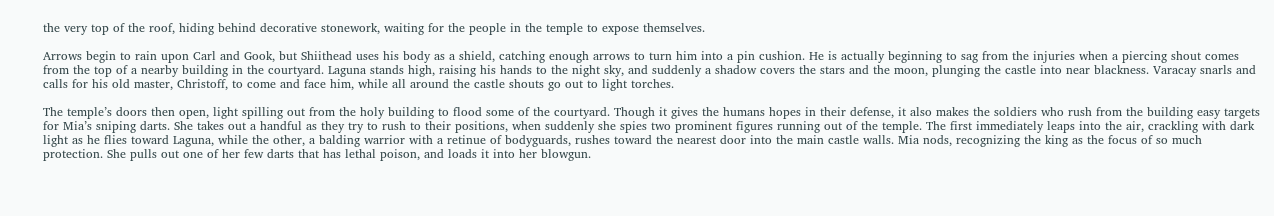the very top of the roof, hiding behind decorative stonework, waiting for the people in the temple to expose themselves.

Arrows begin to rain upon Carl and Gook, but Shiithead uses his body as a shield, catching enough arrows to turn him into a pin cushion. He is actually beginning to sag from the injuries when a piercing shout comes from the top of a nearby building in the courtyard. Laguna stands high, raising his hands to the night sky, and suddenly a shadow covers the stars and the moon, plunging the castle into near blackness. Varacay snarls and calls for his old master, Christoff, to come and face him, while all around the castle shouts go out to light torches.

The temple’s doors then open, light spilling out from the holy building to flood some of the courtyard. Though it gives the humans hopes in their defense, it also makes the soldiers who rush from the building easy targets for Mia’s sniping darts. She takes out a handful as they try to rush to their positions, when suddenly she spies two prominent figures running out of the temple. The first immediately leaps into the air, crackling with dark light as he flies toward Laguna, while the other, a balding warrior with a retinue of bodyguards, rushes toward the nearest door into the main castle walls. Mia nods, recognizing the king as the focus of so much protection. She pulls out one of her few darts that has lethal poison, and loads it into her blowgun.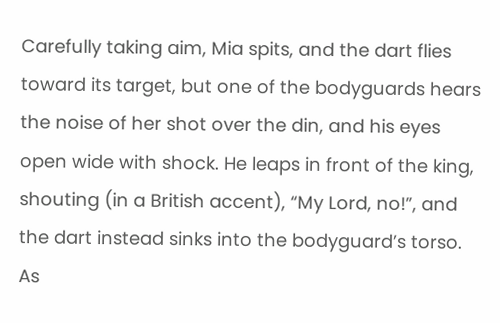Carefully taking aim, Mia spits, and the dart flies toward its target, but one of the bodyguards hears the noise of her shot over the din, and his eyes open wide with shock. He leaps in front of the king, shouting (in a British accent), “My Lord, no!”, and the dart instead sinks into the bodyguard’s torso. As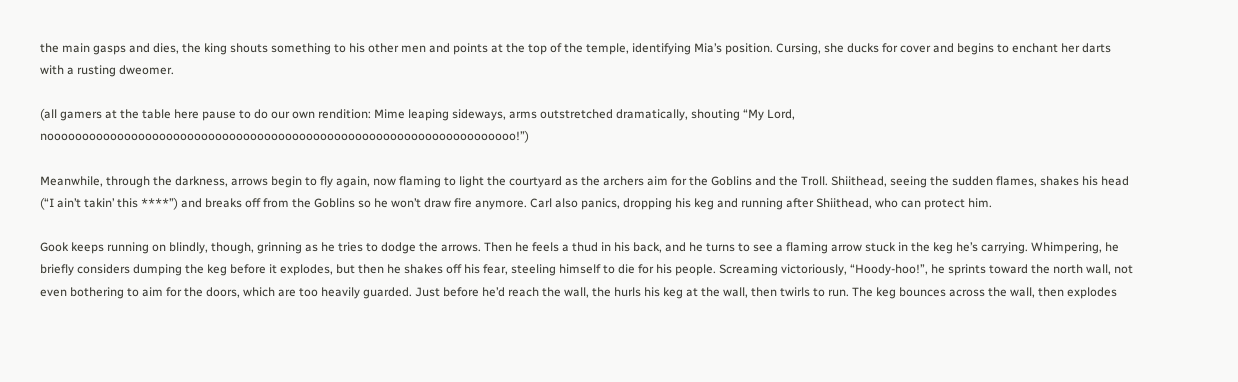the main gasps and dies, the king shouts something to his other men and points at the top of the temple, identifying Mia’s position. Cursing, she ducks for cover and begins to enchant her darts with a rusting dweomer.

(all gamers at the table here pause to do our own rendition: Mime leaping sideways, arms outstretched dramatically, shouting “My Lord, nooooooooooooooooooooooooooooooooooooooooooooooooooooooooooooooooooo!”)

Meanwhile, through the darkness, arrows begin to fly again, now flaming to light the courtyard as the archers aim for the Goblins and the Troll. Shiithead, seeing the sudden flames, shakes his head (“I ain’t takin’ this ****”) and breaks off from the Goblins so he won’t draw fire anymore. Carl also panics, dropping his keg and running after Shiithead, who can protect him.

Gook keeps running on blindly, though, grinning as he tries to dodge the arrows. Then he feels a thud in his back, and he turns to see a flaming arrow stuck in the keg he’s carrying. Whimpering, he briefly considers dumping the keg before it explodes, but then he shakes off his fear, steeling himself to die for his people. Screaming victoriously, “Hoody-hoo!”, he sprints toward the north wall, not even bothering to aim for the doors, which are too heavily guarded. Just before he’d reach the wall, the hurls his keg at the wall, then twirls to run. The keg bounces across the wall, then explodes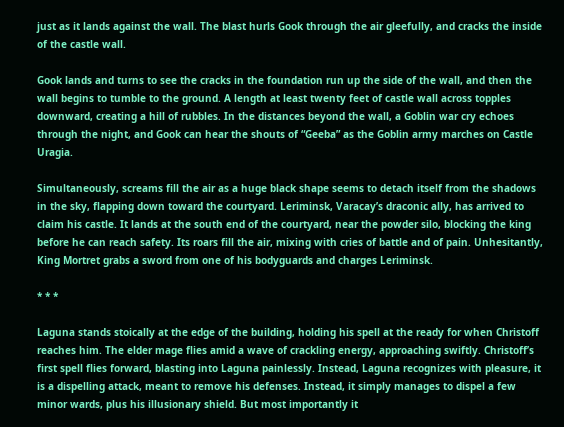just as it lands against the wall. The blast hurls Gook through the air gleefully, and cracks the inside of the castle wall.

Gook lands and turns to see the cracks in the foundation run up the side of the wall, and then the wall begins to tumble to the ground. A length at least twenty feet of castle wall across topples downward, creating a hill of rubbles. In the distances beyond the wall, a Goblin war cry echoes through the night, and Gook can hear the shouts of “Geeba” as the Goblin army marches on Castle Uragia.

Simultaneously, screams fill the air as a huge black shape seems to detach itself from the shadows in the sky, flapping down toward the courtyard. Leriminsk, Varacay’s draconic ally, has arrived to claim his castle. It lands at the south end of the courtyard, near the powder silo, blocking the king before he can reach safety. Its roars fill the air, mixing with cries of battle and of pain. Unhesitantly, King Mortret grabs a sword from one of his bodyguards and charges Leriminsk.

* * *

Laguna stands stoically at the edge of the building, holding his spell at the ready for when Christoff reaches him. The elder mage flies amid a wave of crackling energy, approaching swiftly. Christoff’s first spell flies forward, blasting into Laguna painlessly. Instead, Laguna recognizes with pleasure, it is a dispelling attack, meant to remove his defenses. Instead, it simply manages to dispel a few minor wards, plus his illusionary shield. But most importantly it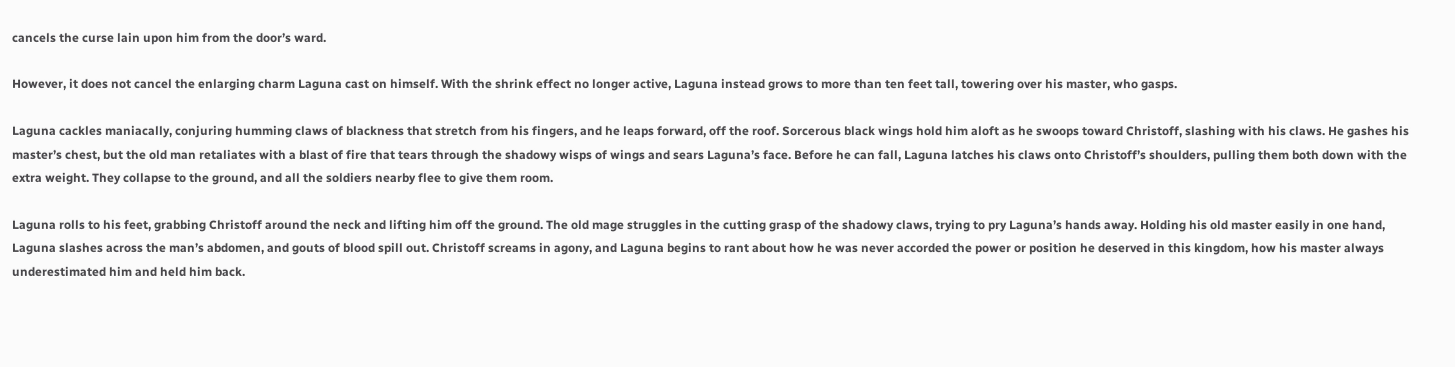cancels the curse lain upon him from the door’s ward.

However, it does not cancel the enlarging charm Laguna cast on himself. With the shrink effect no longer active, Laguna instead grows to more than ten feet tall, towering over his master, who gasps.

Laguna cackles maniacally, conjuring humming claws of blackness that stretch from his fingers, and he leaps forward, off the roof. Sorcerous black wings hold him aloft as he swoops toward Christoff, slashing with his claws. He gashes his master’s chest, but the old man retaliates with a blast of fire that tears through the shadowy wisps of wings and sears Laguna’s face. Before he can fall, Laguna latches his claws onto Christoff’s shoulders, pulling them both down with the extra weight. They collapse to the ground, and all the soldiers nearby flee to give them room.

Laguna rolls to his feet, grabbing Christoff around the neck and lifting him off the ground. The old mage struggles in the cutting grasp of the shadowy claws, trying to pry Laguna’s hands away. Holding his old master easily in one hand, Laguna slashes across the man’s abdomen, and gouts of blood spill out. Christoff screams in agony, and Laguna begins to rant about how he was never accorded the power or position he deserved in this kingdom, how his master always underestimated him and held him back.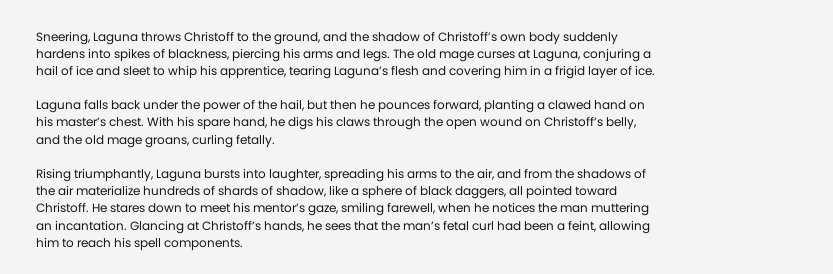Sneering, Laguna throws Christoff to the ground, and the shadow of Christoff’s own body suddenly hardens into spikes of blackness, piercing his arms and legs. The old mage curses at Laguna, conjuring a hail of ice and sleet to whip his apprentice, tearing Laguna’s flesh and covering him in a frigid layer of ice.

Laguna falls back under the power of the hail, but then he pounces forward, planting a clawed hand on his master’s chest. With his spare hand, he digs his claws through the open wound on Christoff’s belly, and the old mage groans, curling fetally.

Rising triumphantly, Laguna bursts into laughter, spreading his arms to the air, and from the shadows of the air materialize hundreds of shards of shadow, like a sphere of black daggers, all pointed toward Christoff. He stares down to meet his mentor’s gaze, smiling farewell, when he notices the man muttering an incantation. Glancing at Christoff’s hands, he sees that the man’s fetal curl had been a feint, allowing him to reach his spell components.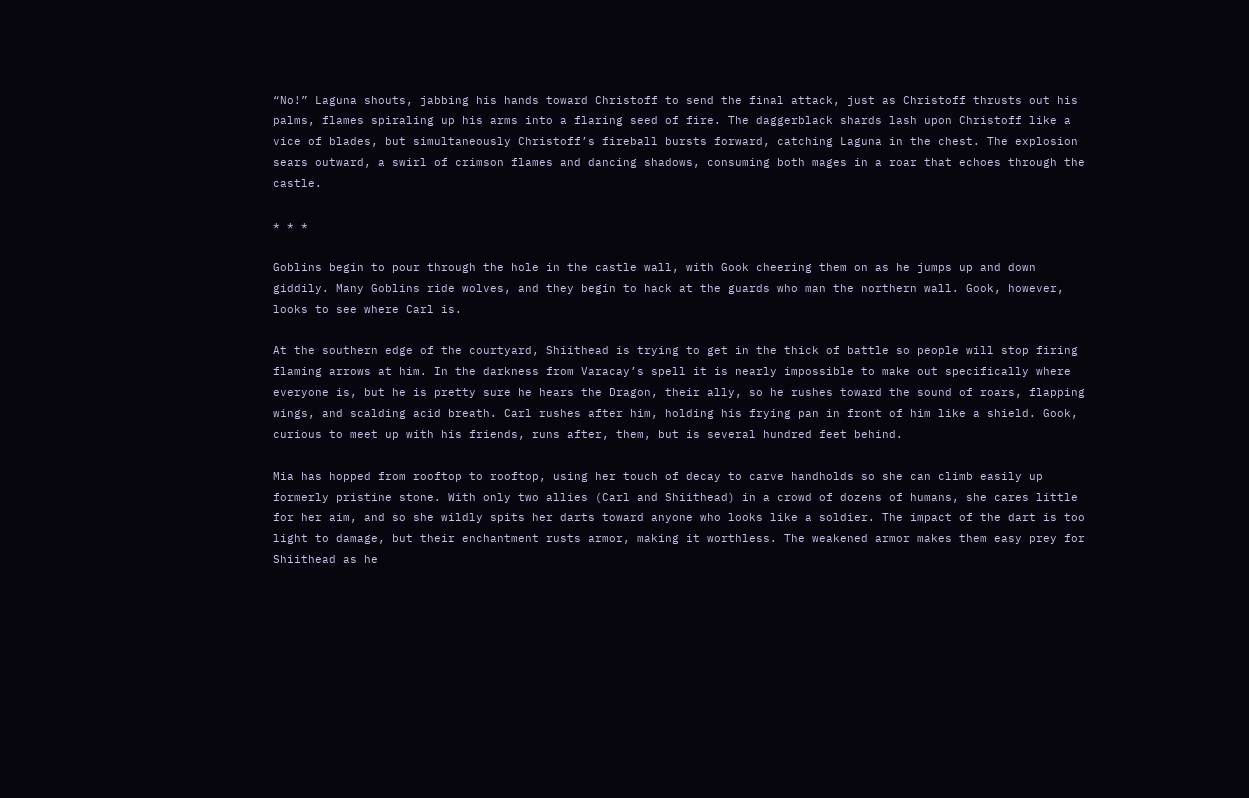“No!” Laguna shouts, jabbing his hands toward Christoff to send the final attack, just as Christoff thrusts out his palms, flames spiraling up his arms into a flaring seed of fire. The daggerblack shards lash upon Christoff like a vice of blades, but simultaneously Christoff’s fireball bursts forward, catching Laguna in the chest. The explosion sears outward, a swirl of crimson flames and dancing shadows, consuming both mages in a roar that echoes through the castle.

* * *

Goblins begin to pour through the hole in the castle wall, with Gook cheering them on as he jumps up and down giddily. Many Goblins ride wolves, and they begin to hack at the guards who man the northern wall. Gook, however, looks to see where Carl is.

At the southern edge of the courtyard, Shiithead is trying to get in the thick of battle so people will stop firing flaming arrows at him. In the darkness from Varacay’s spell it is nearly impossible to make out specifically where everyone is, but he is pretty sure he hears the Dragon, their ally, so he rushes toward the sound of roars, flapping wings, and scalding acid breath. Carl rushes after him, holding his frying pan in front of him like a shield. Gook, curious to meet up with his friends, runs after, them, but is several hundred feet behind.

Mia has hopped from rooftop to rooftop, using her touch of decay to carve handholds so she can climb easily up formerly pristine stone. With only two allies (Carl and Shiithead) in a crowd of dozens of humans, she cares little for her aim, and so she wildly spits her darts toward anyone who looks like a soldier. The impact of the dart is too light to damage, but their enchantment rusts armor, making it worthless. The weakened armor makes them easy prey for Shiithead as he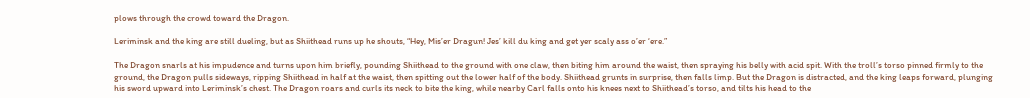plows through the crowd toward the Dragon.

Leriminsk and the king are still dueling, but as Shiithead runs up he shouts, “Hey, Mis’er Dragun! Jes’ kill du king and get yer scaly ass o’er ‘ere.”

The Dragon snarls at his impudence and turns upon him briefly, pounding Shiithead to the ground with one claw, then biting him around the waist, then spraying his belly with acid spit. With the troll’s torso pinned firmly to the ground, the Dragon pulls sideways, ripping Shiithead in half at the waist, then spitting out the lower half of the body. Shiithead grunts in surprise, then falls limp. But the Dragon is distracted, and the king leaps forward, plunging his sword upward into Leriminsk’s chest. The Dragon roars and curls its neck to bite the king, while nearby Carl falls onto his knees next to Shiithead’s torso, and tilts his head to the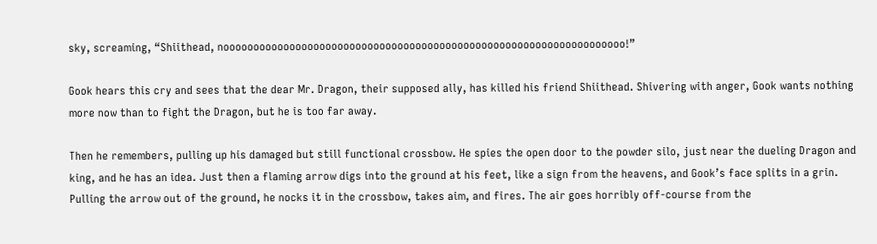sky, screaming, “Shiithead, nooooooooooooooooooooooooooooooooooooooooooooooooooooooooooooooooooo!”

Gook hears this cry and sees that the dear Mr. Dragon, their supposed ally, has killed his friend Shiithead. Shivering with anger, Gook wants nothing more now than to fight the Dragon, but he is too far away.

Then he remembers, pulling up his damaged but still functional crossbow. He spies the open door to the powder silo, just near the dueling Dragon and king, and he has an idea. Just then a flaming arrow digs into the ground at his feet, like a sign from the heavens, and Gook’s face splits in a grin. Pulling the arrow out of the ground, he nocks it in the crossbow, takes aim, and fires. The air goes horribly off-course from the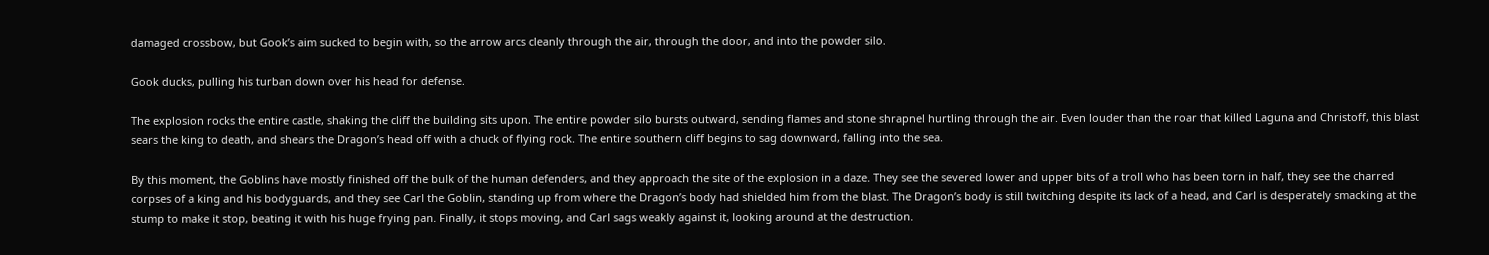damaged crossbow, but Gook’s aim sucked to begin with, so the arrow arcs cleanly through the air, through the door, and into the powder silo.

Gook ducks, pulling his turban down over his head for defense.

The explosion rocks the entire castle, shaking the cliff the building sits upon. The entire powder silo bursts outward, sending flames and stone shrapnel hurtling through the air. Even louder than the roar that killed Laguna and Christoff, this blast sears the king to death, and shears the Dragon’s head off with a chuck of flying rock. The entire southern cliff begins to sag downward, falling into the sea.

By this moment, the Goblins have mostly finished off the bulk of the human defenders, and they approach the site of the explosion in a daze. They see the severed lower and upper bits of a troll who has been torn in half, they see the charred corpses of a king and his bodyguards, and they see Carl the Goblin, standing up from where the Dragon’s body had shielded him from the blast. The Dragon’s body is still twitching despite its lack of a head, and Carl is desperately smacking at the stump to make it stop, beating it with his huge frying pan. Finally, it stops moving, and Carl sags weakly against it, looking around at the destruction.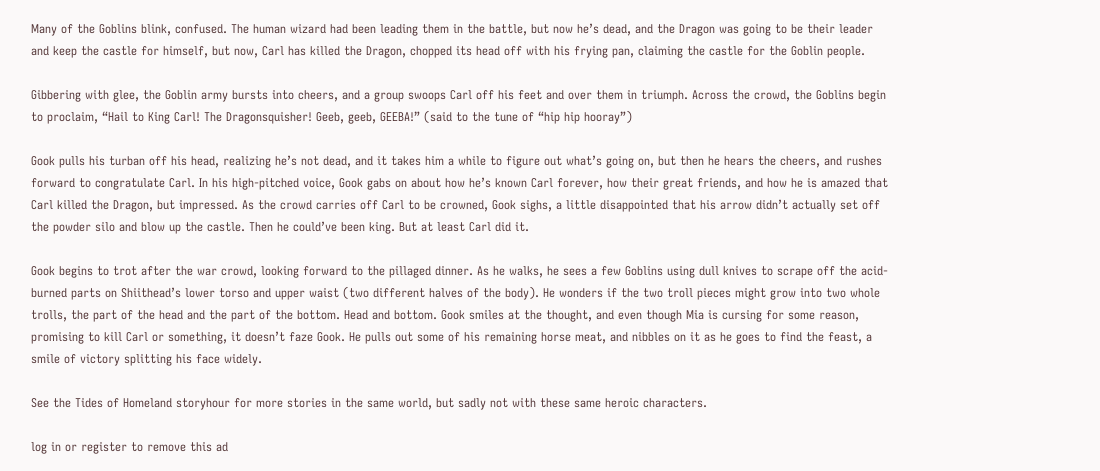Many of the Goblins blink, confused. The human wizard had been leading them in the battle, but now he’s dead, and the Dragon was going to be their leader and keep the castle for himself, but now, Carl has killed the Dragon, chopped its head off with his frying pan, claiming the castle for the Goblin people.

Gibbering with glee, the Goblin army bursts into cheers, and a group swoops Carl off his feet and over them in triumph. Across the crowd, the Goblins begin to proclaim, “Hail to King Carl! The Dragonsquisher! Geeb, geeb, GEEBA!” (said to the tune of “hip hip hooray”)

Gook pulls his turban off his head, realizing he’s not dead, and it takes him a while to figure out what’s going on, but then he hears the cheers, and rushes forward to congratulate Carl. In his high-pitched voice, Gook gabs on about how he’s known Carl forever, how their great friends, and how he is amazed that Carl killed the Dragon, but impressed. As the crowd carries off Carl to be crowned, Gook sighs, a little disappointed that his arrow didn’t actually set off the powder silo and blow up the castle. Then he could’ve been king. But at least Carl did it.

Gook begins to trot after the war crowd, looking forward to the pillaged dinner. As he walks, he sees a few Goblins using dull knives to scrape off the acid-burned parts on Shiithead’s lower torso and upper waist (two different halves of the body). He wonders if the two troll pieces might grow into two whole trolls, the part of the head and the part of the bottom. Head and bottom. Gook smiles at the thought, and even though Mia is cursing for some reason, promising to kill Carl or something, it doesn’t faze Gook. He pulls out some of his remaining horse meat, and nibbles on it as he goes to find the feast, a smile of victory splitting his face widely.

See the Tides of Homeland storyhour for more stories in the same world, but sadly not with these same heroic characters.

log in or register to remove this ad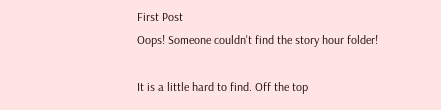First Post
Oops! Someone couldn't find the story hour folder!

It is a little hard to find. Off the top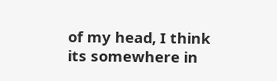of my head, I think its somewhere in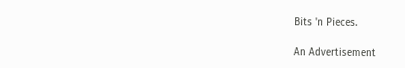Bits 'n Pieces.

An Advertisement